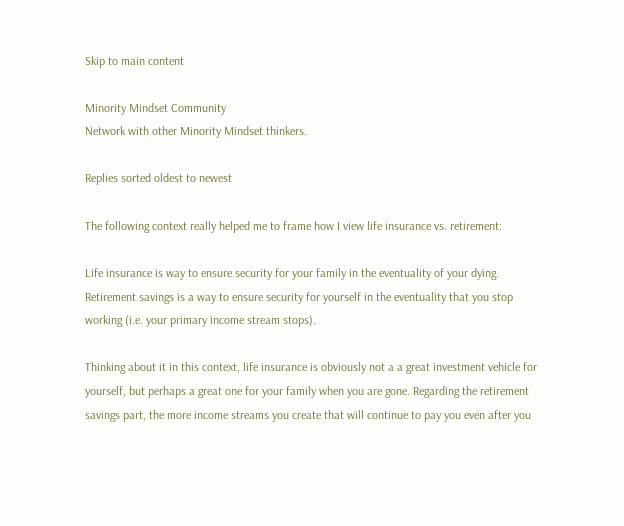Skip to main content

Minority Mindset Community
Network with other Minority Mindset thinkers.

Replies sorted oldest to newest

The following context really helped me to frame how I view life insurance vs. retirement:

Life insurance is way to ensure security for your family in the eventuality of your dying. Retirement savings is a way to ensure security for yourself in the eventuality that you stop working (i.e. your primary income stream stops).

Thinking about it in this context, life insurance is obviously not a a great investment vehicle for yourself, but perhaps a great one for your family when you are gone. Regarding the retirement savings part, the more income streams you create that will continue to pay you even after you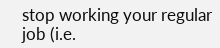stop working your regular job (i.e.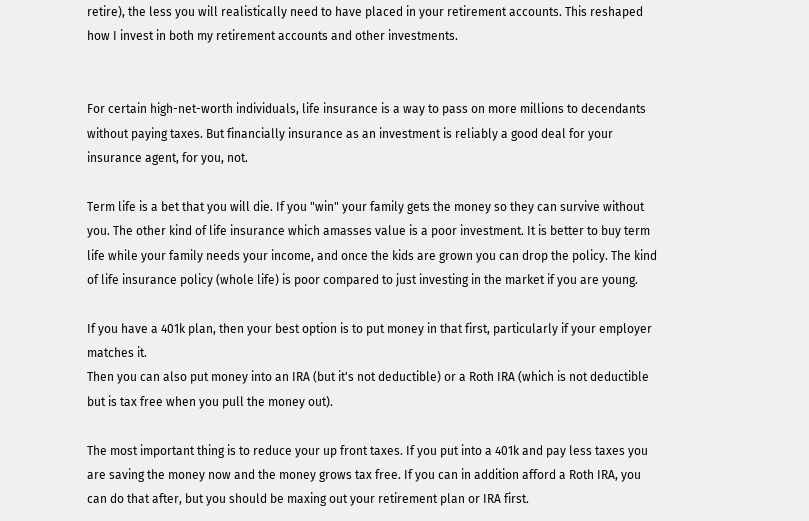retire), the less you will realistically need to have placed in your retirement accounts. This reshaped how I invest in both my retirement accounts and other investments.


For certain high-net-worth individuals, life insurance is a way to pass on more millions to decendants without paying taxes. But financially insurance as an investment is reliably a good deal for your insurance agent, for you, not.

Term life is a bet that you will die. If you "win" your family gets the money so they can survive without you. The other kind of life insurance which amasses value is a poor investment. It is better to buy term life while your family needs your income, and once the kids are grown you can drop the policy. The kind of life insurance policy (whole life) is poor compared to just investing in the market if you are young.

If you have a 401k plan, then your best option is to put money in that first, particularly if your employer matches it.
Then you can also put money into an IRA (but it's not deductible) or a Roth IRA (which is not deductible but is tax free when you pull the money out).

The most important thing is to reduce your up front taxes. If you put into a 401k and pay less taxes you are saving the money now and the money grows tax free. If you can in addition afford a Roth IRA, you can do that after, but you should be maxing out your retirement plan or IRA first.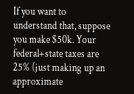If you want to understand that, suppose you make $50k. Your federal+state taxes are 25% (just making up an approximate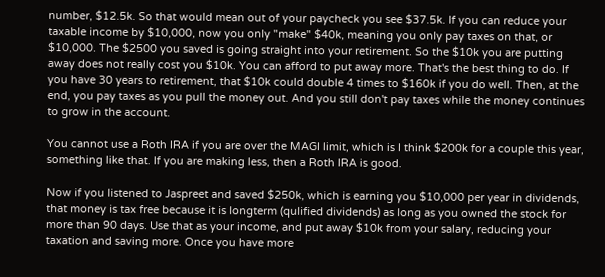number, $12.5k. So that would mean out of your paycheck you see $37.5k. If you can reduce your taxable income by $10,000, now you only "make" $40k, meaning you only pay taxes on that, or $10,000. The $2500 you saved is going straight into your retirement. So the $10k you are putting away does not really cost you $10k. You can afford to put away more. That's the best thing to do. If you have 30 years to retirement, that $10k could double 4 times to $160k if you do well. Then, at the end, you pay taxes as you pull the money out. And you still don't pay taxes while the money continues to grow in the account.

You cannot use a Roth IRA if you are over the MAGI limit, which is I think $200k for a couple this year, something like that. If you are making less, then a Roth IRA is good.

Now if you listened to Jaspreet and saved $250k, which is earning you $10,000 per year in dividends, that money is tax free because it is longterm (qulified dividends) as long as you owned the stock for more than 90 days. Use that as your income, and put away $10k from your salary, reducing your taxation and saving more. Once you have more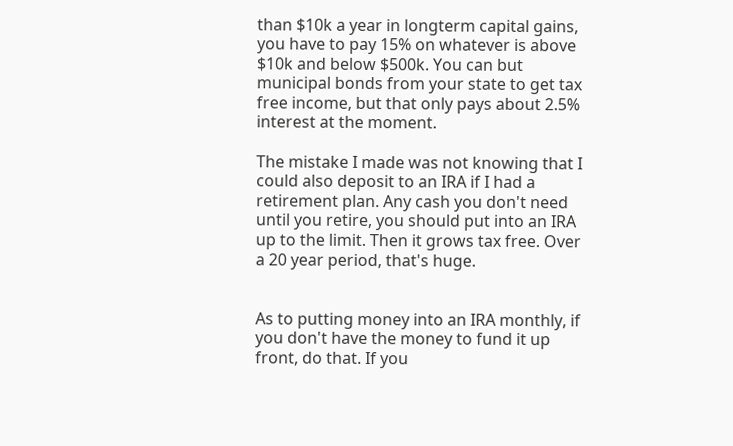than $10k a year in longterm capital gains, you have to pay 15% on whatever is above $10k and below $500k. You can but municipal bonds from your state to get tax free income, but that only pays about 2.5% interest at the moment.

The mistake I made was not knowing that I could also deposit to an IRA if I had a retirement plan. Any cash you don't need until you retire, you should put into an IRA up to the limit. Then it grows tax free. Over a 20 year period, that's huge.


As to putting money into an IRA monthly, if you don't have the money to fund it up front, do that. If you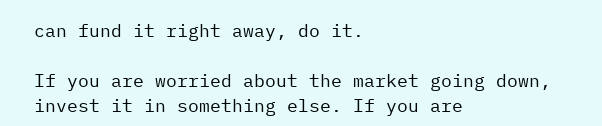can fund it right away, do it.

If you are worried about the market going down, invest it in something else. If you are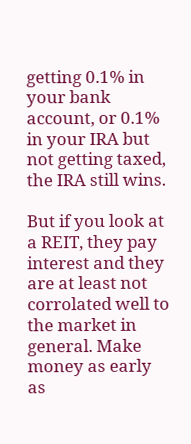getting 0.1% in your bank account, or 0.1% in your IRA but not getting taxed, the IRA still wins.

But if you look at a REIT, they pay interest and they are at least not corrolated well to the market in general. Make money as early as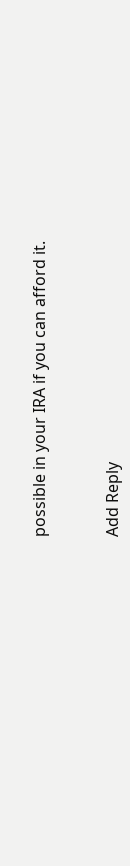possible in your IRA if you can afford it.


Add Reply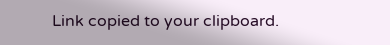Link copied to your clipboard.